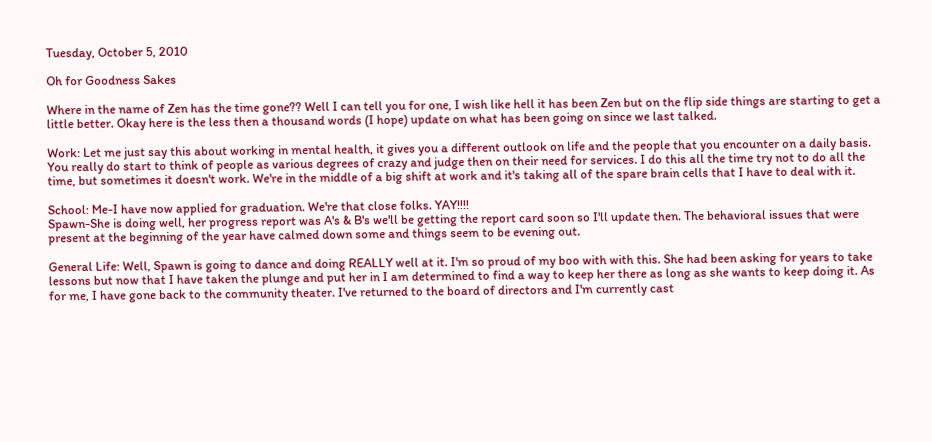Tuesday, October 5, 2010

Oh for Goodness Sakes

Where in the name of Zen has the time gone?? Well I can tell you for one, I wish like hell it has been Zen but on the flip side things are starting to get a little better. Okay here is the less then a thousand words (I hope) update on what has been going on since we last talked.

Work: Let me just say this about working in mental health, it gives you a different outlook on life and the people that you encounter on a daily basis. You really do start to think of people as various degrees of crazy and judge then on their need for services. I do this all the time try not to do all the time, but sometimes it doesn't work. We're in the middle of a big shift at work and it's taking all of the spare brain cells that I have to deal with it.

School: Me-I have now applied for graduation. We're that close folks. YAY!!!!
Spawn-She is doing well, her progress report was A's & B's we'll be getting the report card soon so I'll update then. The behavioral issues that were present at the beginning of the year have calmed down some and things seem to be evening out.

General Life: Well, Spawn is going to dance and doing REALLY well at it. I'm so proud of my boo with with this. She had been asking for years to take lessons but now that I have taken the plunge and put her in I am determined to find a way to keep her there as long as she wants to keep doing it. As for me, I have gone back to the community theater. I've returned to the board of directors and I'm currently cast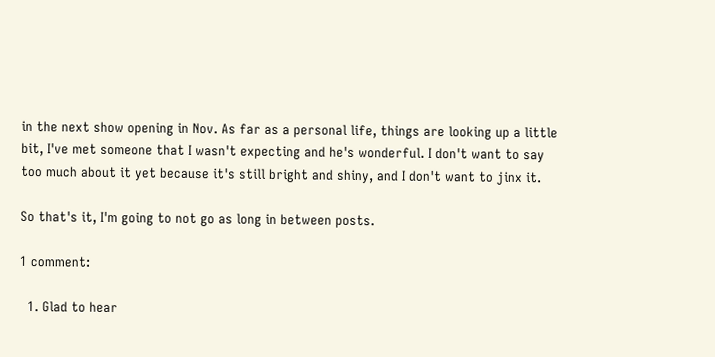in the next show opening in Nov. As far as a personal life, things are looking up a little bit, I've met someone that I wasn't expecting and he's wonderful. I don't want to say too much about it yet because it's still bright and shiny, and I don't want to jinx it.

So that's it, I'm going to not go as long in between posts.

1 comment:

  1. Glad to hear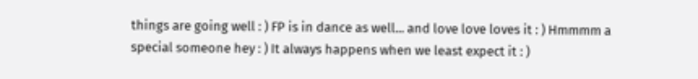things are going well : ) FP is in dance as well... and love love loves it : ) Hmmmm a special someone hey : ) It always happens when we least expect it : )